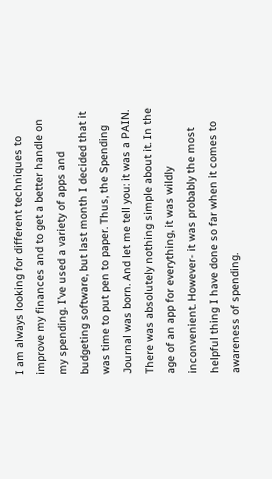I am always looking for different techniques to improve my finances and to get a better handle on my spending. I’ve used a variety of apps and budgeting software, but last month I decided that it was time to put pen to paper. Thus, the Spending Journal was born. And let me tell you: it was a PAIN. There was absolutely nothing simple about it. In the age of an app for everything, it was wildly inconvenient. However- it was probably the most helpful thing I have done so far when it comes to awareness of spending.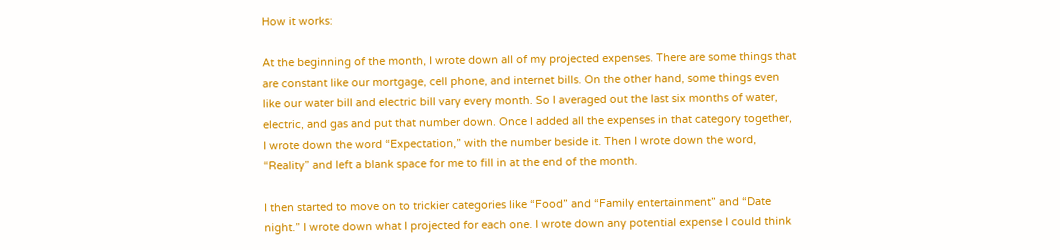How it works:

At the beginning of the month, I wrote down all of my projected expenses. There are some things that are constant like our mortgage, cell phone, and internet bills. On the other hand, some things even like our water bill and electric bill vary every month. So I averaged out the last six months of water, electric, and gas and put that number down. Once I added all the expenses in that category together, I wrote down the word “Expectation,” with the number beside it. Then I wrote down the word, “Reality” and left a blank space for me to fill in at the end of the month.

I then started to move on to trickier categories like “Food” and “Family entertainment” and “Date night.” I wrote down what I projected for each one. I wrote down any potential expense I could think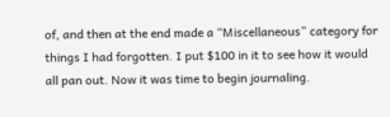of, and then at the end made a “Miscellaneous” category for things I had forgotten. I put $100 in it to see how it would all pan out. Now it was time to begin journaling.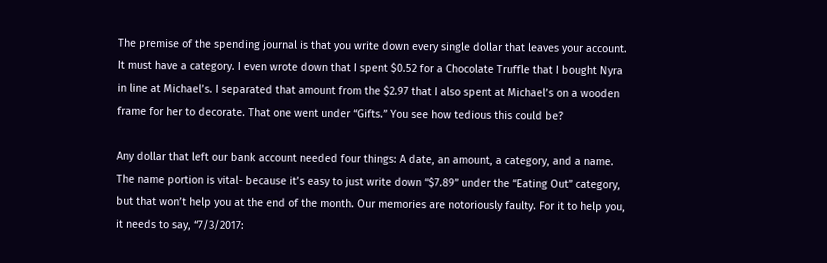The premise of the spending journal is that you write down every single dollar that leaves your account. It must have a category. I even wrote down that I spent $0.52 for a Chocolate Truffle that I bought Nyra in line at Michael’s. I separated that amount from the $2.97 that I also spent at Michael’s on a wooden frame for her to decorate. That one went under “Gifts.” You see how tedious this could be?

Any dollar that left our bank account needed four things: A date, an amount, a category, and a name. The name portion is vital- because it’s easy to just write down “$7.89” under the “Eating Out” category, but that won’t help you at the end of the month. Our memories are notoriously faulty. For it to help you, it needs to say, “7/3/2017: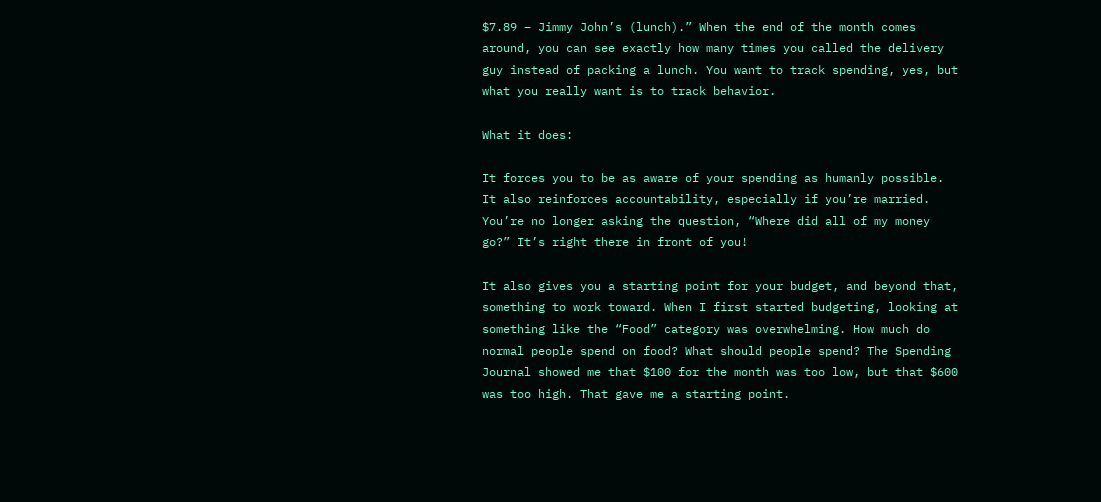$7.89 – Jimmy John’s (lunch).” When the end of the month comes around, you can see exactly how many times you called the delivery guy instead of packing a lunch. You want to track spending, yes, but what you really want is to track behavior.

What it does:

It forces you to be as aware of your spending as humanly possible. It also reinforces accountability, especially if you’re married. You’re no longer asking the question, “Where did all of my money go?” It’s right there in front of you!

It also gives you a starting point for your budget, and beyond that, something to work toward. When I first started budgeting, looking at something like the “Food” category was overwhelming. How much do normal people spend on food? What should people spend? The Spending Journal showed me that $100 for the month was too low, but that $600 was too high. That gave me a starting point.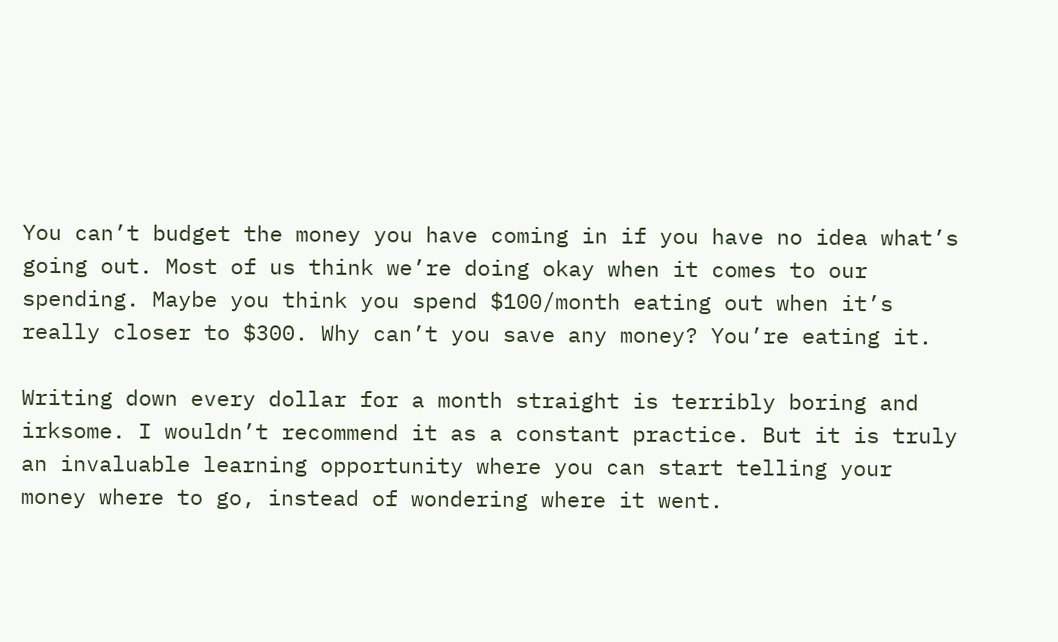You can’t budget the money you have coming in if you have no idea what’s going out. Most of us think we’re doing okay when it comes to our spending. Maybe you think you spend $100/month eating out when it’s really closer to $300. Why can’t you save any money? You’re eating it.

Writing down every dollar for a month straight is terribly boring and irksome. I wouldn’t recommend it as a constant practice. But it is truly an invaluable learning opportunity where you can start telling your money where to go, instead of wondering where it went.